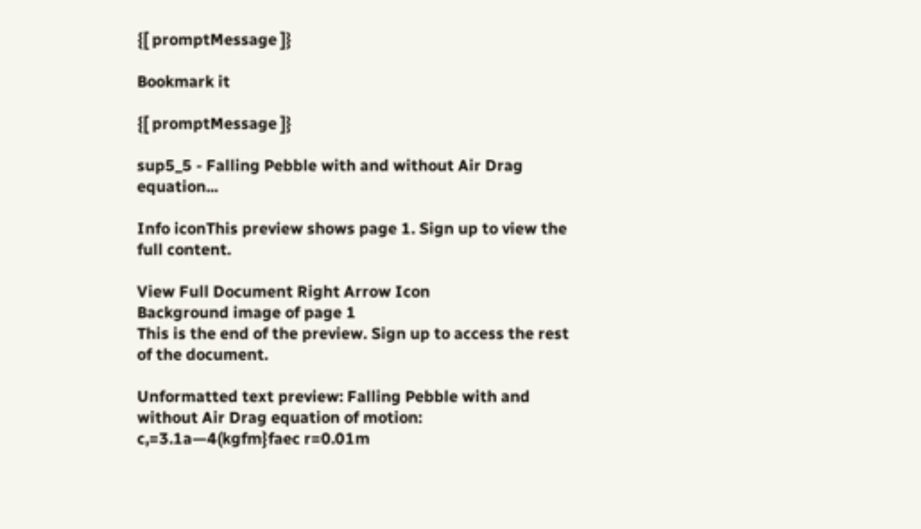{[ promptMessage ]}

Bookmark it

{[ promptMessage ]}

sup5_5 - Falling Pebble with and without Air Drag equation...

Info iconThis preview shows page 1. Sign up to view the full content.

View Full Document Right Arrow Icon
Background image of page 1
This is the end of the preview. Sign up to access the rest of the document.

Unformatted text preview: Falling Pebble with and without Air Drag equation of motion: c,=3.1a—4(kgfm}faec r=0.01m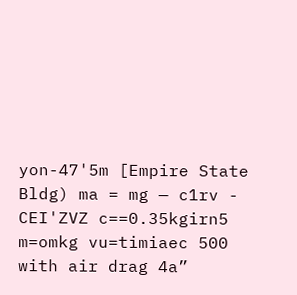yon-47'5m [Empire State Bldg) ma = mg — c1rv - CEI'ZVZ c==0.35kgirn5 m=omkg vu=timiaec 500 with air drag 4a”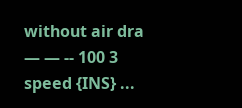without air dra — — -- 100 3 speed {INS} ...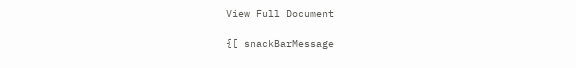View Full Document

{[ snackBarMessage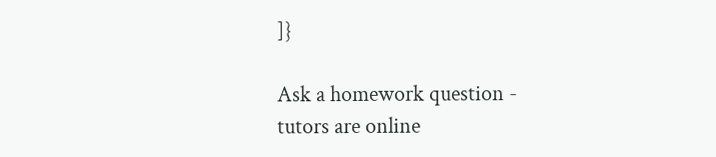]}

Ask a homework question - tutors are online